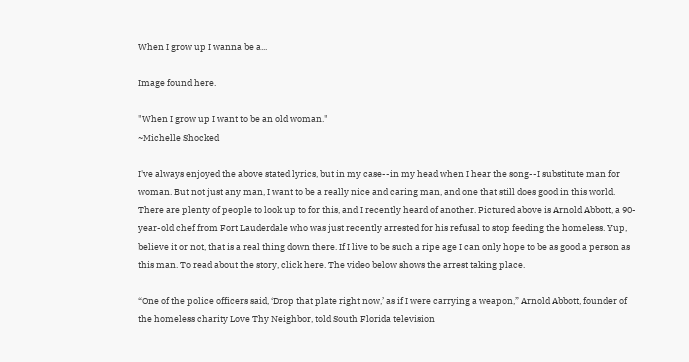When I grow up I wanna be a...

Image found here.

"When I grow up I want to be an old woman."
~Michelle Shocked

I've always enjoyed the above stated lyrics, but in my case--in my head when I hear the song--I substitute man for woman. But not just any man, I want to be a really nice and caring man, and one that still does good in this world. There are plenty of people to look up to for this, and I recently heard of another. Pictured above is Arnold Abbott, a 90-year-old chef from Fort Lauderdale who was just recently arrested for his refusal to stop feeding the homeless. Yup, believe it or not, that is a real thing down there. If I live to be such a ripe age I can only hope to be as good a person as this man. To read about the story, click here. The video below shows the arrest taking place.

“One of the police officers said, ‘Drop that plate right now,’ as if I were carrying a weapon,” Arnold Abbott, founder of the homeless charity Love Thy Neighbor, told South Florida television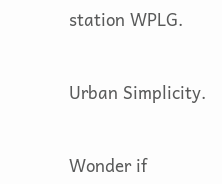station WPLG.


Urban Simplicity.


Wonder if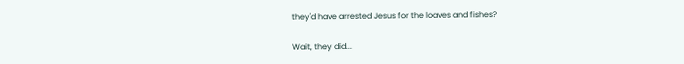they'd have arrested Jesus for the loaves and fishes?

Wait, they did...